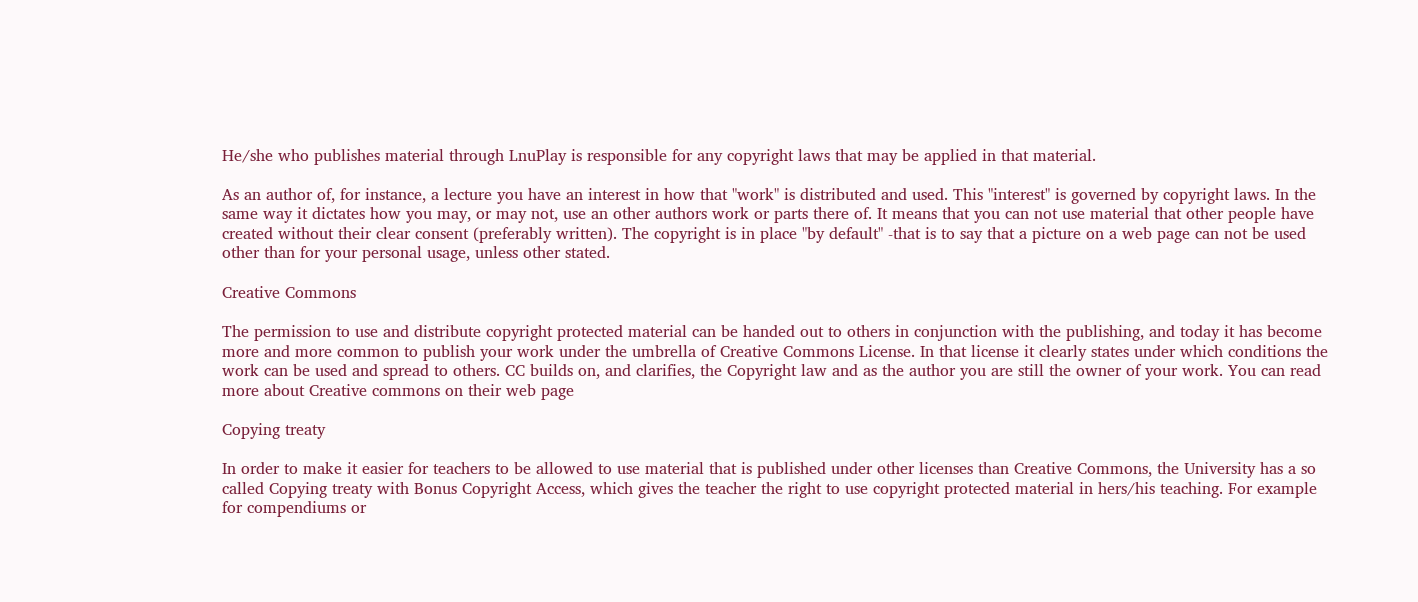He/she who publishes material through LnuPlay is responsible for any copyright laws that may be applied in that material.

As an author of, for instance, a lecture you have an interest in how that "work" is distributed and used. This "interest" is governed by copyright laws. In the same way it dictates how you may, or may not, use an other authors work or parts there of. It means that you can not use material that other people have created without their clear consent (preferably written). The copyright is in place "by default" -that is to say that a picture on a web page can not be used other than for your personal usage, unless other stated.

Creative Commons

The permission to use and distribute copyright protected material can be handed out to others in conjunction with the publishing, and today it has become more and more common to publish your work under the umbrella of Creative Commons License. In that license it clearly states under which conditions the work can be used and spread to others. CC builds on, and clarifies, the Copyright law and as the author you are still the owner of your work. You can read more about Creative commons on their web page

Copying treaty

In order to make it easier for teachers to be allowed to use material that is published under other licenses than Creative Commons, the University has a so called Copying treaty with Bonus Copyright Access, which gives the teacher the right to use copyright protected material in hers/his teaching. For example for compendiums or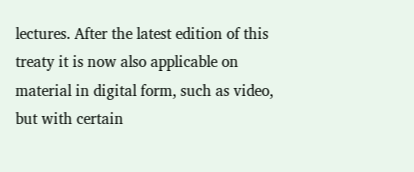lectures. After the latest edition of this treaty it is now also applicable on material in digital form, such as video, but with certain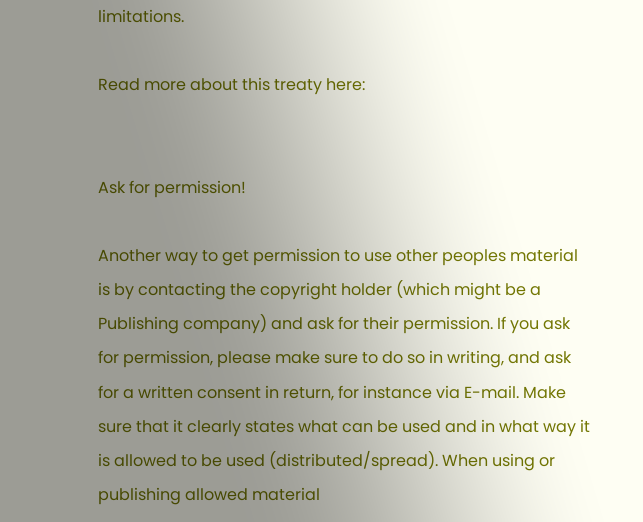limitations.

Read more about this treaty here:


Ask for permission!

Another way to get permission to use other peoples material is by contacting the copyright holder (which might be a Publishing company) and ask for their permission. If you ask for permission, please make sure to do so in writing, and ask for a written consent in return, for instance via E-mail. Make sure that it clearly states what can be used and in what way it is allowed to be used (distributed/spread). When using or publishing allowed material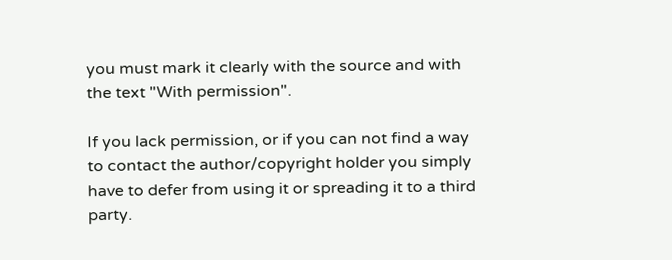you must mark it clearly with the source and with the text "With permission".

If you lack permission, or if you can not find a way to contact the author/copyright holder you simply have to defer from using it or spreading it to a third party.